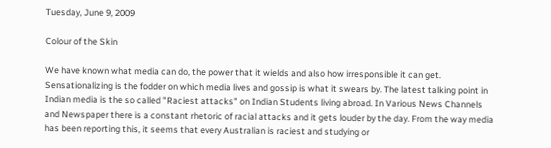Tuesday, June 9, 2009

Colour of the Skin

We have known what media can do, the power that it wields and also how irresponsible it can get. Sensationalizing is the fodder on which media lives and gossip is what it swears by. The latest talking point in Indian media is the so called "Raciest attacks" on Indian Students living abroad. In Various News Channels and Newspaper there is a constant rhetoric of racial attacks and it gets louder by the day. From the way media has been reporting this, it seems that every Australian is raciest and studying or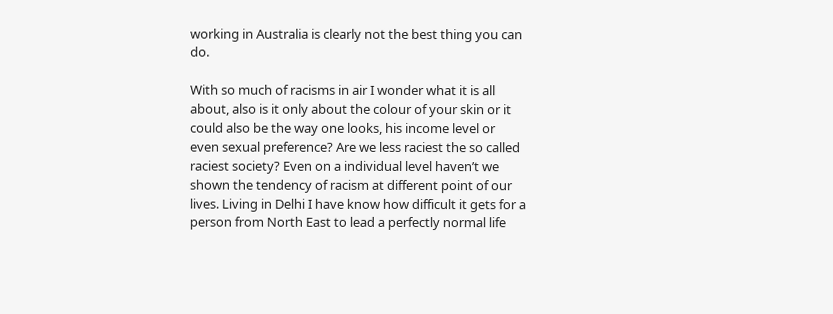working in Australia is clearly not the best thing you can do.

With so much of racisms in air I wonder what it is all about, also is it only about the colour of your skin or it could also be the way one looks, his income level or even sexual preference? Are we less raciest the so called raciest society? Even on a individual level haven’t we shown the tendency of racism at different point of our lives. Living in Delhi I have know how difficult it gets for a person from North East to lead a perfectly normal life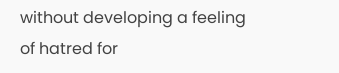without developing a feeling of hatred for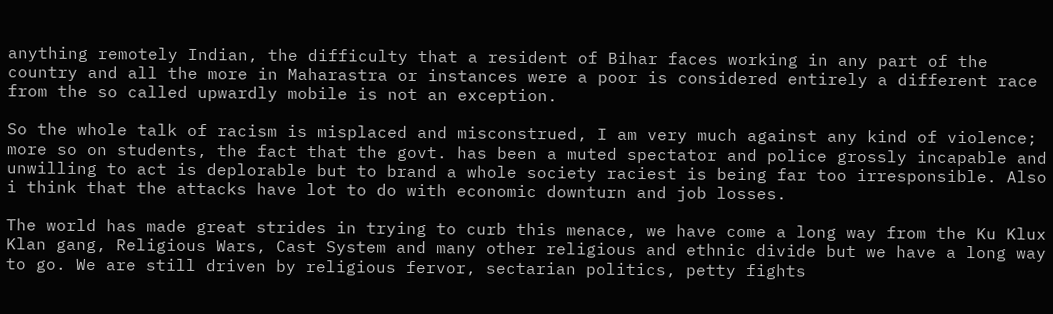anything remotely Indian, the difficulty that a resident of Bihar faces working in any part of the country and all the more in Maharastra or instances were a poor is considered entirely a different race from the so called upwardly mobile is not an exception.

So the whole talk of racism is misplaced and misconstrued, I am very much against any kind of violence; more so on students, the fact that the govt. has been a muted spectator and police grossly incapable and unwilling to act is deplorable but to brand a whole society raciest is being far too irresponsible. Also i think that the attacks have lot to do with economic downturn and job losses.

The world has made great strides in trying to curb this menace, we have come a long way from the Ku Klux Klan gang, Religious Wars, Cast System and many other religious and ethnic divide but we have a long way to go. We are still driven by religious fervor, sectarian politics, petty fights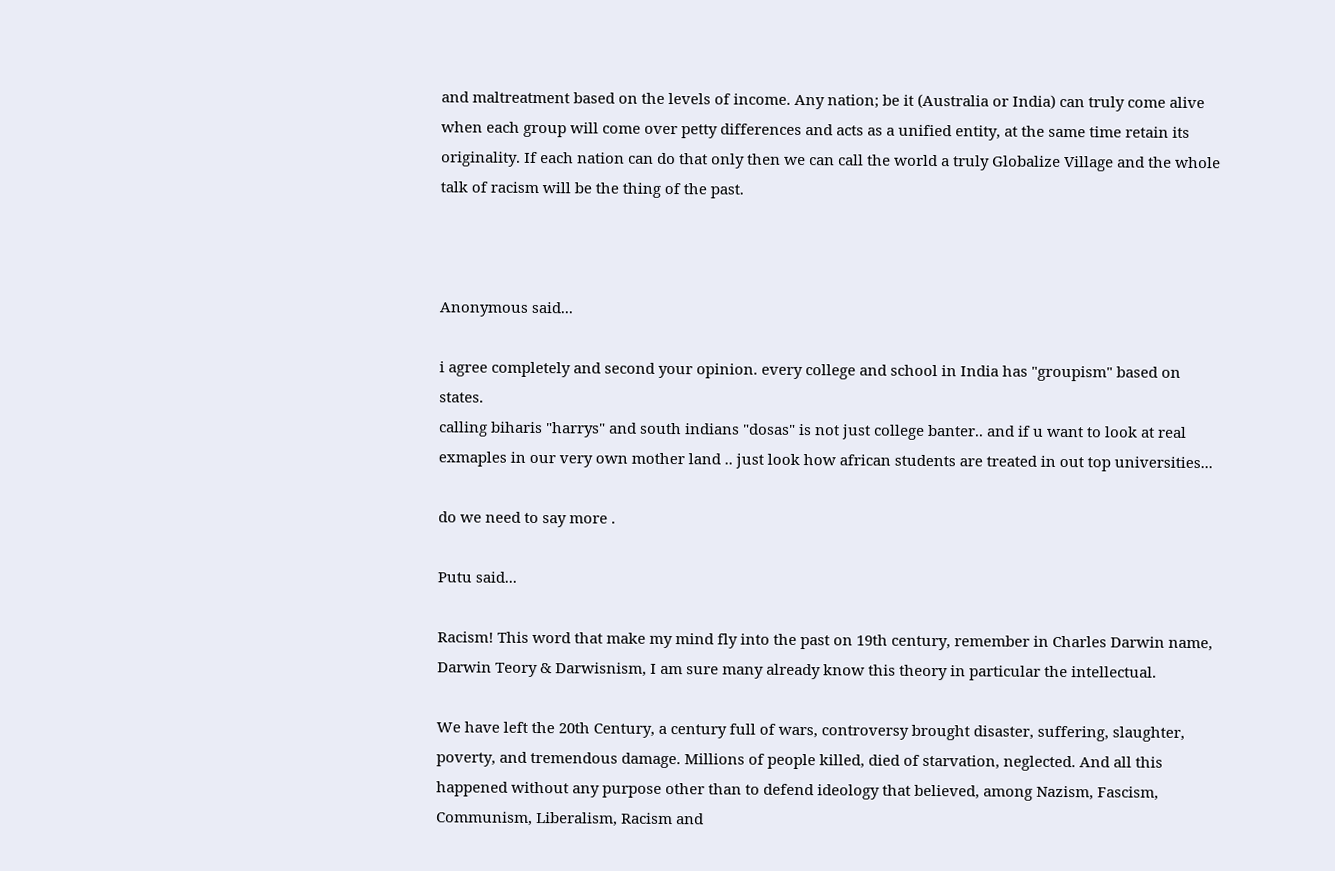and maltreatment based on the levels of income. Any nation; be it (Australia or India) can truly come alive when each group will come over petty differences and acts as a unified entity, at the same time retain its originality. If each nation can do that only then we can call the world a truly Globalize Village and the whole talk of racism will be the thing of the past.



Anonymous said...

i agree completely and second your opinion. every college and school in India has "groupism" based on states.
calling biharis "harrys" and south indians "dosas" is not just college banter.. and if u want to look at real exmaples in our very own mother land .. just look how african students are treated in out top universities...

do we need to say more .

Putu said...

Racism! This word that make my mind fly into the past on 19th century, remember in Charles Darwin name, Darwin Teory & Darwisnism, I am sure many already know this theory in particular the intellectual.

We have left the 20th Century, a century full of wars, controversy brought disaster, suffering, slaughter, poverty, and tremendous damage. Millions of people killed, died of starvation, neglected. And all this happened without any purpose other than to defend ideology that believed, among Nazism, Fascism, Communism, Liberalism, Racism and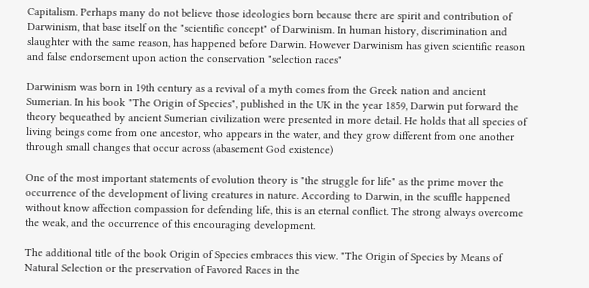Capitalism. Perhaps many do not believe those ideologies born because there are spirit and contribution of Darwinism, that base itself on the "scientific concept" of Darwinism. In human history, discrimination and slaughter with the same reason, has happened before Darwin. However Darwinism has given scientific reason and false endorsement upon action the conservation "selection races"

Darwinism was born in 19th century as a revival of a myth comes from the Greek nation and ancient Sumerian. In his book "The Origin of Species", published in the UK in the year 1859, Darwin put forward the theory bequeathed by ancient Sumerian civilization were presented in more detail. He holds that all species of living beings come from one ancestor, who appears in the water, and they grow different from one another through small changes that occur across (abasement God existence)

One of the most important statements of evolution theory is "the struggle for life" as the prime mover the occurrence of the development of living creatures in nature. According to Darwin, in the scuffle happened without know affection compassion for defending life, this is an eternal conflict. The strong always overcome the weak, and the occurrence of this encouraging development.

The additional title of the book Origin of Species embraces this view. "The Origin of Species by Means of Natural Selection or the preservation of Favored Races in the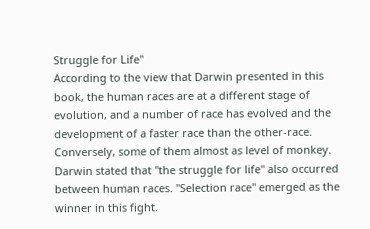Struggle for Life"
According to the view that Darwin presented in this book, the human races are at a different stage of evolution, and a number of race has evolved and the development of a faster race than the other-race. Conversely, some of them almost as level of monkey. Darwin stated that "the struggle for life" also occurred between human races. "Selection race" emerged as the winner in this fight.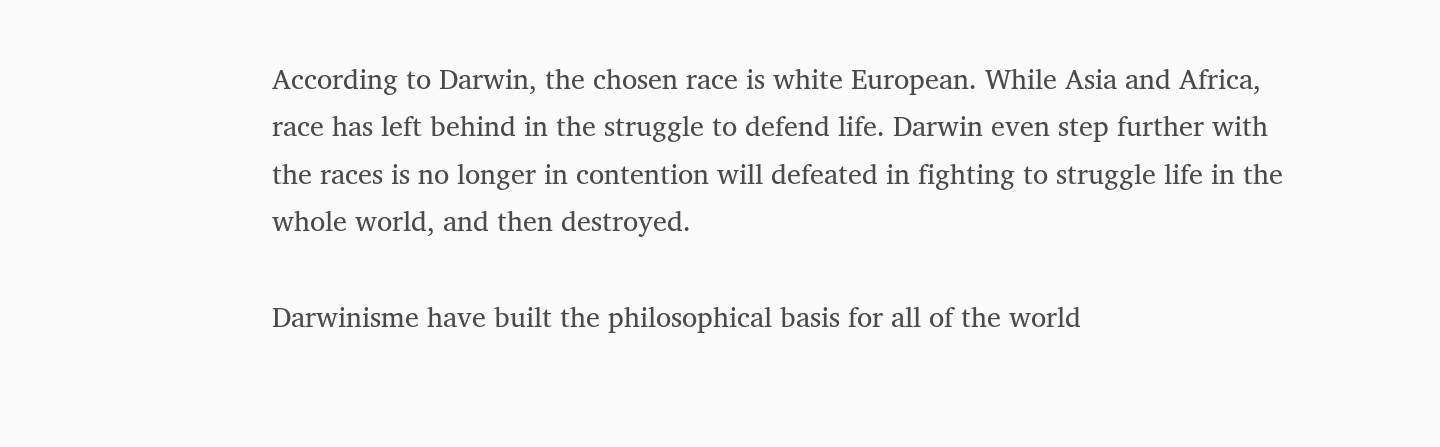According to Darwin, the chosen race is white European. While Asia and Africa, race has left behind in the struggle to defend life. Darwin even step further with the races is no longer in contention will defeated in fighting to struggle life in the whole world, and then destroyed.

Darwinisme have built the philosophical basis for all of the world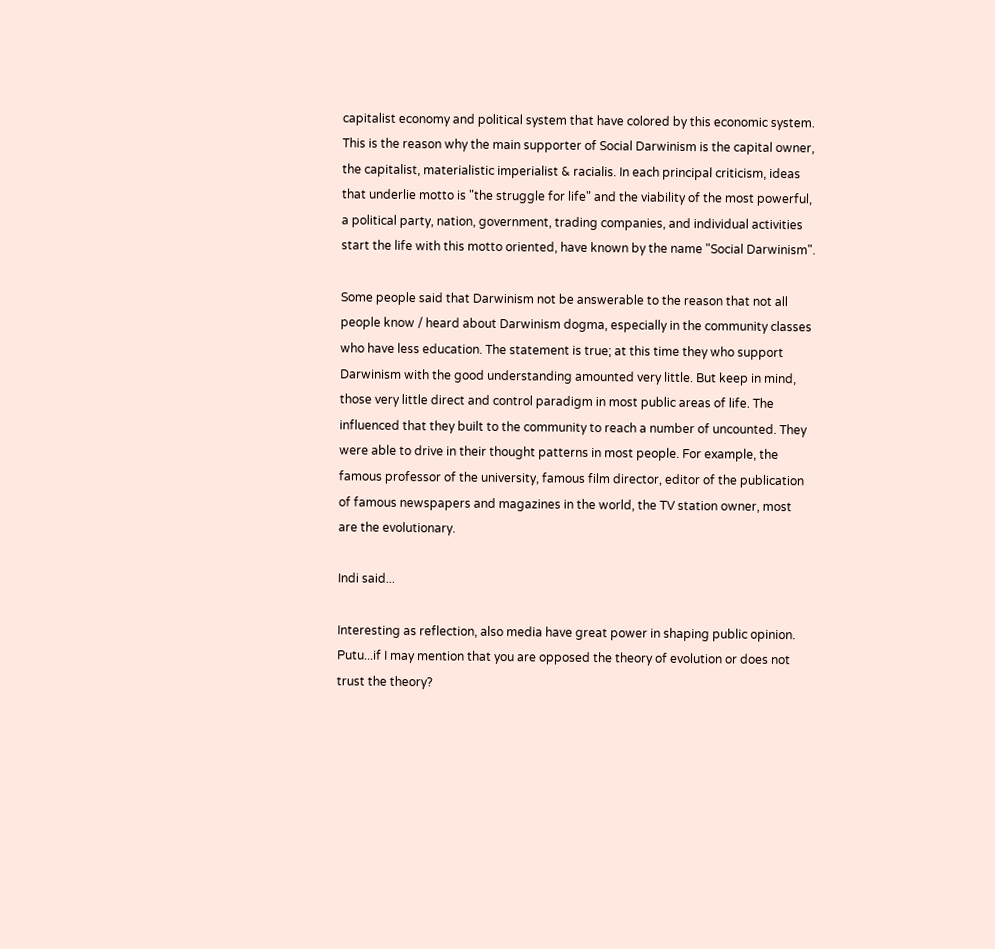capitalist economy and political system that have colored by this economic system. This is the reason why the main supporter of Social Darwinism is the capital owner, the capitalist, materialistic imperialist & racialis. In each principal criticism, ideas that underlie motto is "the struggle for life" and the viability of the most powerful, a political party, nation, government, trading companies, and individual activities start the life with this motto oriented, have known by the name "Social Darwinism".

Some people said that Darwinism not be answerable to the reason that not all people know / heard about Darwinism dogma, especially in the community classes who have less education. The statement is true; at this time they who support Darwinism with the good understanding amounted very little. But keep in mind, those very little direct and control paradigm in most public areas of life. The influenced that they built to the community to reach a number of uncounted. They were able to drive in their thought patterns in most people. For example, the famous professor of the university, famous film director, editor of the publication of famous newspapers and magazines in the world, the TV station owner, most are the evolutionary.

Indi said...

Interesting as reflection, also media have great power in shaping public opinion.
Putu...if I may mention that you are opposed the theory of evolution or does not trust the theory?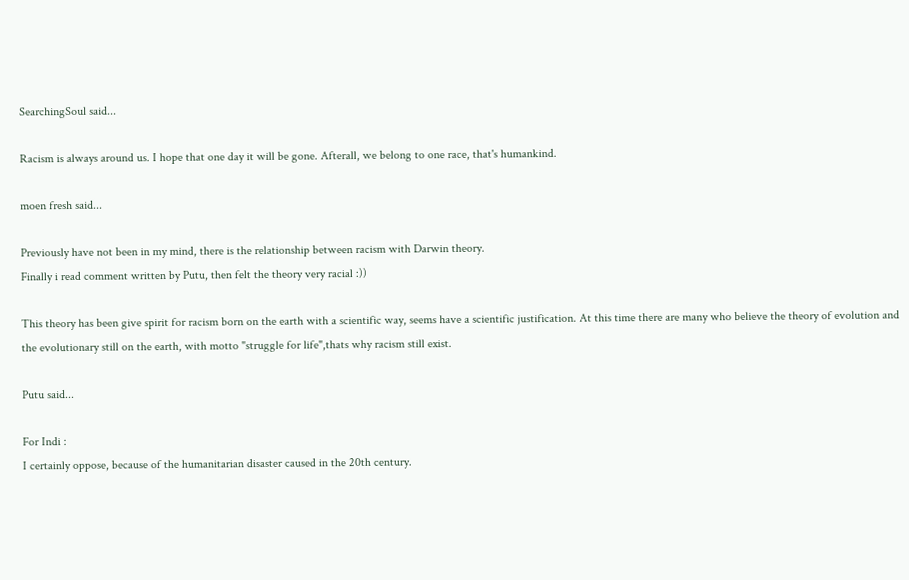SearchingSoul said...

Racism is always around us. I hope that one day it will be gone. Afterall, we belong to one race, that's humankind.

moen fresh said...

Previously have not been in my mind, there is the relationship between racism with Darwin theory.
Finally i read comment written by Putu, then felt the theory very racial :))

This theory has been give spirit for racism born on the earth with a scientific way, seems have a scientific justification. At this time there are many who believe the theory of evolution and the evolutionary still on the earth, with motto "struggle for life",thats why racism still exist.

Putu said...

For Indi :
I certainly oppose, because of the humanitarian disaster caused in the 20th century.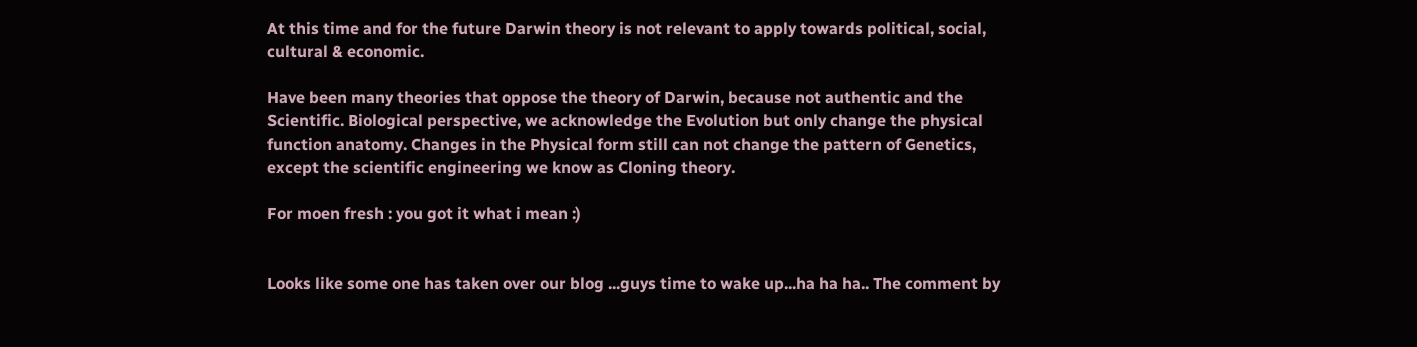At this time and for the future Darwin theory is not relevant to apply towards political, social, cultural & economic.

Have been many theories that oppose the theory of Darwin, because not authentic and the Scientific. Biological perspective, we acknowledge the Evolution but only change the physical function anatomy. Changes in the Physical form still can not change the pattern of Genetics, except the scientific engineering we know as Cloning theory.

For moen fresh : you got it what i mean :)


Looks like some one has taken over our blog ...guys time to wake up...ha ha ha.. The comment by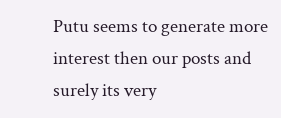Putu seems to generate more interest then our posts and surely its very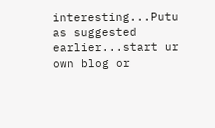interesting...Putu as suggested earlier...start ur own blog or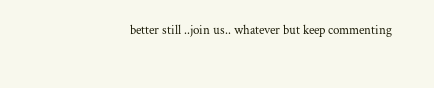better still ..join us.. whatever but keep commenting